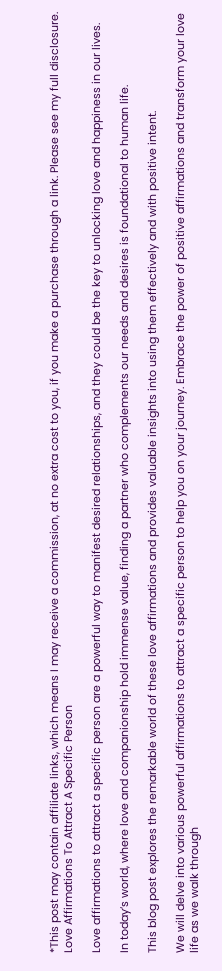*This post may contain affiliate links, which means I may receive a commission, at no extra cost to you, if you make a purchase through a link. Please see my full disclosure.
Love Affirmations To Attract A Specific Person

Love affirmations to attract a specific person are a powerful way to manifest desired relationships, and they could be the key to unlocking love and happiness in our lives.

In today’s world, where love and companionship hold immense value, finding a partner who complements our needs and desires is foundational to human life.

This blog post explores the remarkable world of these love affirmations and provides valuable insights into using them effectively and with positive intent.

We will delve into various powerful affirmations to attract a specific person to help you on your journey. Embrace the power of positive affirmations and transform your love life as we walk through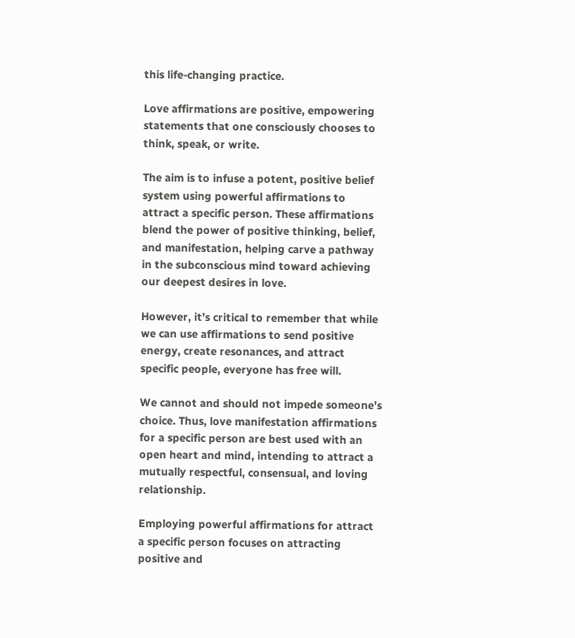this life-changing practice.

Love affirmations are positive, empowering statements that one consciously chooses to think, speak, or write.

The aim is to infuse a potent, positive belief system using powerful affirmations to attract a specific person. These affirmations blend the power of positive thinking, belief, and manifestation, helping carve a pathway in the subconscious mind toward achieving our deepest desires in love.

However, it’s critical to remember that while we can use affirmations to send positive energy, create resonances, and attract specific people, everyone has free will.

We cannot and should not impede someone’s choice. Thus, love manifestation affirmations for a specific person are best used with an open heart and mind, intending to attract a mutually respectful, consensual, and loving relationship.

Employing powerful affirmations for attract a specific person focuses on attracting positive and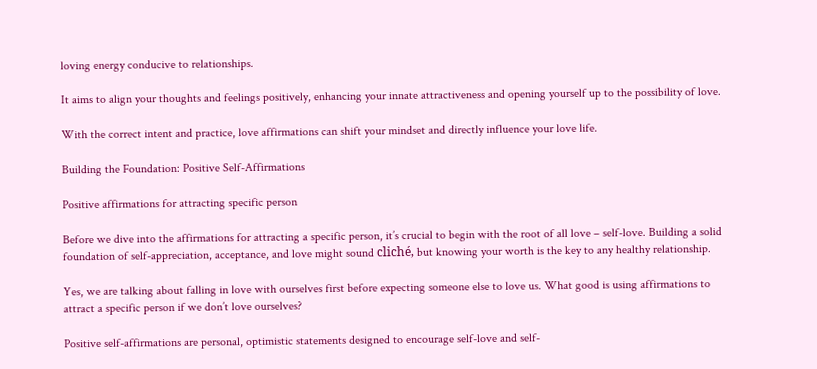loving energy conducive to relationships.

It aims to align your thoughts and feelings positively, enhancing your innate attractiveness and opening yourself up to the possibility of love.

With the correct intent and practice, love affirmations can shift your mindset and directly influence your love life.

Building the Foundation: Positive Self-Affirmations

Positive affirmations for attracting specific person

Before we dive into the affirmations for attracting a specific person, it’s crucial to begin with the root of all love – self-love. Building a solid foundation of self-appreciation, acceptance, and love might sound cliché, but knowing your worth is the key to any healthy relationship.

Yes, we are talking about falling in love with ourselves first before expecting someone else to love us. What good is using affirmations to attract a specific person if we don’t love ourselves?

Positive self-affirmations are personal, optimistic statements designed to encourage self-love and self-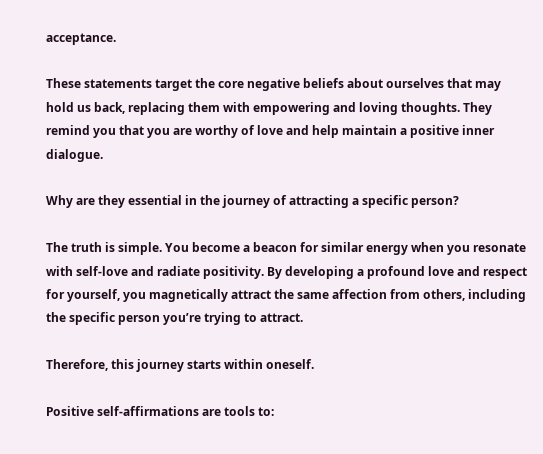acceptance.

These statements target the core negative beliefs about ourselves that may hold us back, replacing them with empowering and loving thoughts. They remind you that you are worthy of love and help maintain a positive inner dialogue.

Why are they essential in the journey of attracting a specific person?

The truth is simple. You become a beacon for similar energy when you resonate with self-love and radiate positivity. By developing a profound love and respect for yourself, you magnetically attract the same affection from others, including the specific person you’re trying to attract.

Therefore, this journey starts within oneself.

Positive self-affirmations are tools to: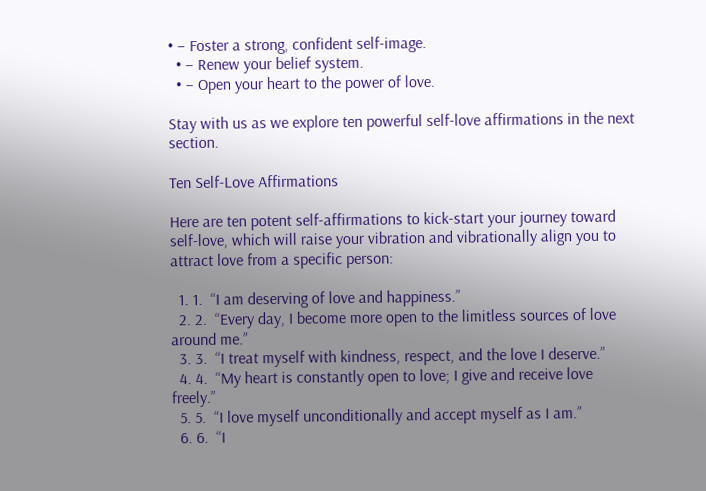• – Foster a strong, confident self-image.
  • – Renew your belief system.
  • – Open your heart to the power of love.

Stay with us as we explore ten powerful self-love affirmations in the next section.

Ten Self-Love Affirmations

Here are ten potent self-affirmations to kick-start your journey toward self-love, which will raise your vibration and vibrationally align you to attract love from a specific person:

  1. 1.  “I am deserving of love and happiness.”
  2. 2.  “Every day, I become more open to the limitless sources of love around me.”
  3. 3.  “I treat myself with kindness, respect, and the love I deserve.”
  4. 4.  “My heart is constantly open to love; I give and receive love freely.”
  5. 5.  “I love myself unconditionally and accept myself as I am.”
  6. 6.  “I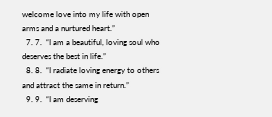welcome love into my life with open arms and a nurtured heart.”
  7. 7.  “I am a beautiful, loving soul who deserves the best in life.”
  8. 8.  “I radiate loving energy to others and attract the same in return.”
  9. 9.  “I am deserving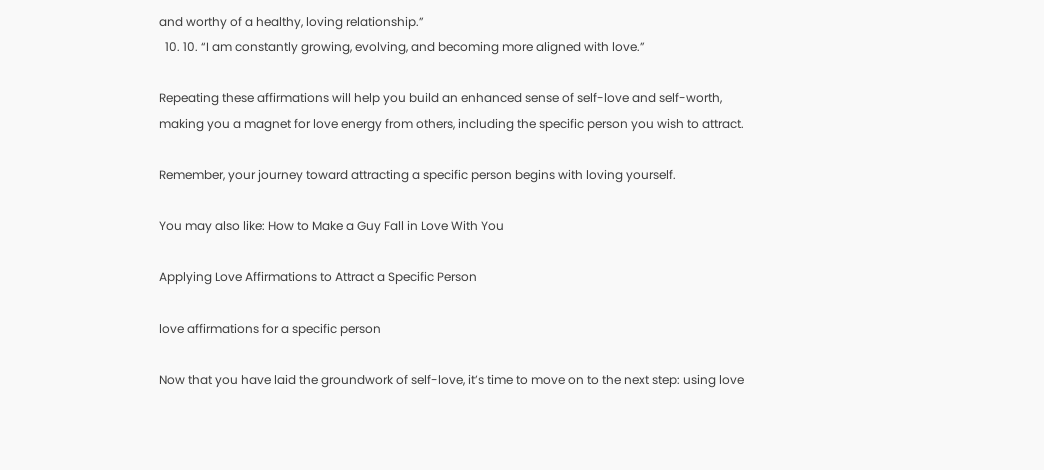and worthy of a healthy, loving relationship.”
  10. 10. “I am constantly growing, evolving, and becoming more aligned with love.”

Repeating these affirmations will help you build an enhanced sense of self-love and self-worth, making you a magnet for love energy from others, including the specific person you wish to attract.

Remember, your journey toward attracting a specific person begins with loving yourself.

You may also like: How to Make a Guy Fall in Love With You

Applying Love Affirmations to Attract a Specific Person

love affirmations for a specific person

Now that you have laid the groundwork of self-love, it’s time to move on to the next step: using love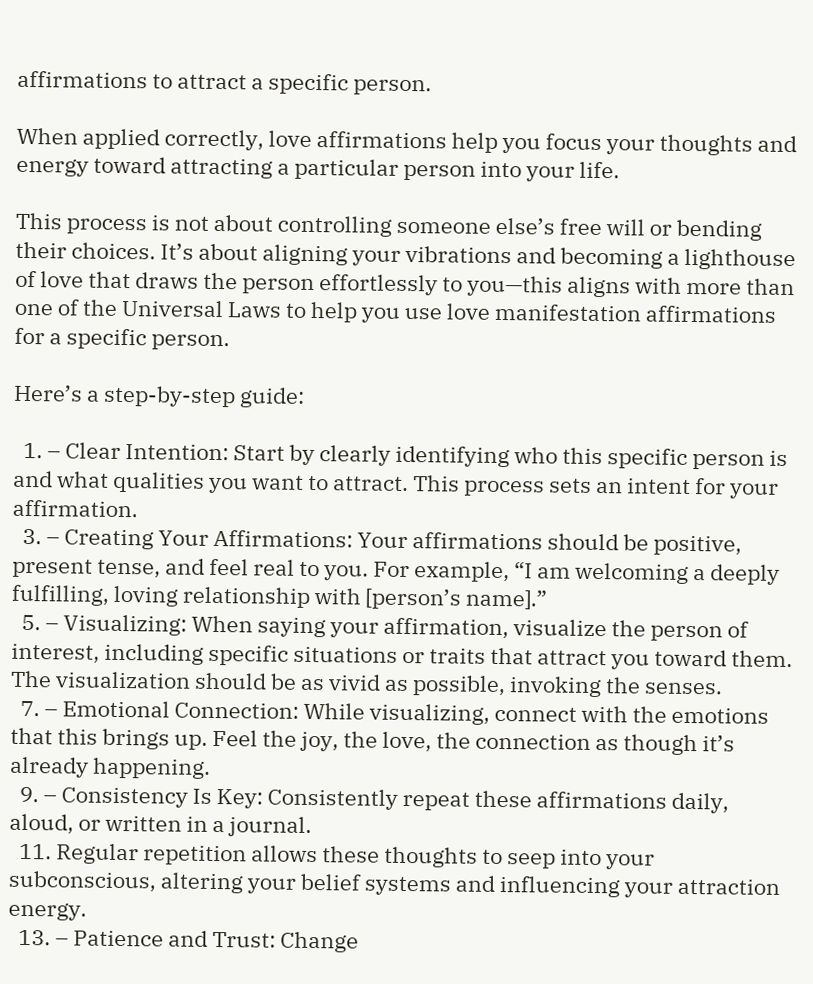affirmations to attract a specific person.

When applied correctly, love affirmations help you focus your thoughts and energy toward attracting a particular person into your life.

This process is not about controlling someone else’s free will or bending their choices. It’s about aligning your vibrations and becoming a lighthouse of love that draws the person effortlessly to you—this aligns with more than one of the Universal Laws to help you use love manifestation affirmations for a specific person.

Here’s a step-by-step guide:

  1. – Clear Intention: Start by clearly identifying who this specific person is and what qualities you want to attract. This process sets an intent for your affirmation.
  3. – Creating Your Affirmations: Your affirmations should be positive, present tense, and feel real to you. For example, “I am welcoming a deeply fulfilling, loving relationship with [person’s name].”
  5. – Visualizing: When saying your affirmation, visualize the person of interest, including specific situations or traits that attract you toward them. The visualization should be as vivid as possible, invoking the senses.
  7. – Emotional Connection: While visualizing, connect with the emotions that this brings up. Feel the joy, the love, the connection as though it’s already happening.
  9. – Consistency Is Key: Consistently repeat these affirmations daily, aloud, or written in a journal.
  11. Regular repetition allows these thoughts to seep into your subconscious, altering your belief systems and influencing your attraction energy.
  13. – Patience and Trust: Change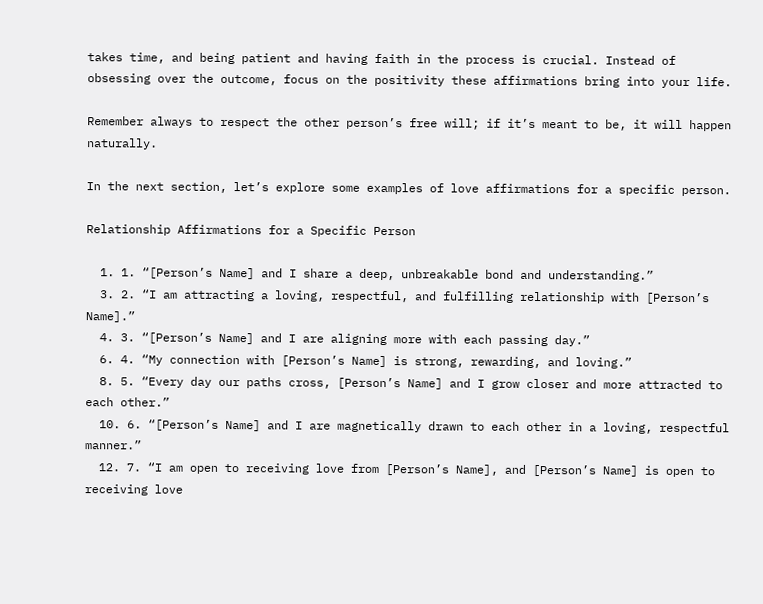takes time, and being patient and having faith in the process is crucial. Instead of obsessing over the outcome, focus on the positivity these affirmations bring into your life.

Remember always to respect the other person’s free will; if it’s meant to be, it will happen naturally.

In the next section, let’s explore some examples of love affirmations for a specific person.

Relationship Affirmations for a Specific Person

  1. 1. “[Person’s Name] and I share a deep, unbreakable bond and understanding.”
  3. 2. “I am attracting a loving, respectful, and fulfilling relationship with [Person’s Name].”
  4. 3. “[Person’s Name] and I are aligning more with each passing day.”
  6. 4. “My connection with [Person’s Name] is strong, rewarding, and loving.”
  8. 5. “Every day our paths cross, [Person’s Name] and I grow closer and more attracted to each other.”
  10. 6. “[Person’s Name] and I are magnetically drawn to each other in a loving, respectful manner.”
  12. 7. “I am open to receiving love from [Person’s Name], and [Person’s Name] is open to receiving love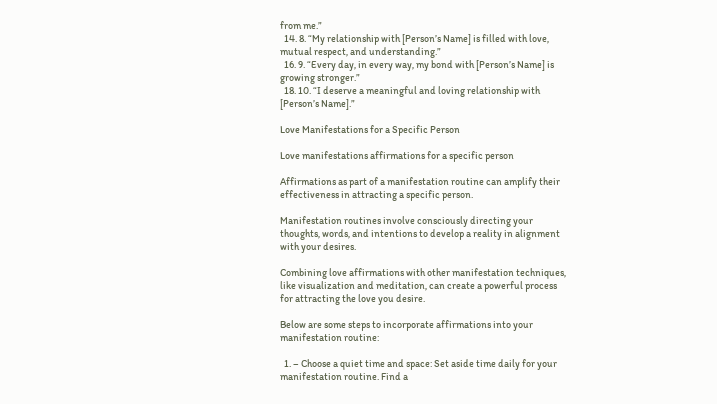from me.”
  14. 8. “My relationship with [Person’s Name] is filled with love, mutual respect, and understanding.”
  16. 9. “Every day, in every way, my bond with [Person’s Name] is growing stronger.”
  18. 10. “I deserve a meaningful and loving relationship with [Person’s Name].”

Love Manifestations for a Specific Person

Love manifestations affirmations for a specific person

Affirmations as part of a manifestation routine can amplify their effectiveness in attracting a specific person.

Manifestation routines involve consciously directing your thoughts, words, and intentions to develop a reality in alignment with your desires.

Combining love affirmations with other manifestation techniques, like visualization and meditation, can create a powerful process for attracting the love you desire.

Below are some steps to incorporate affirmations into your manifestation routine:

  1. – Choose a quiet time and space: Set aside time daily for your manifestation routine. Find a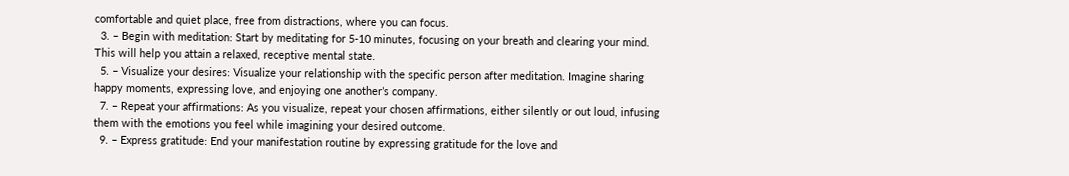comfortable and quiet place, free from distractions, where you can focus.
  3. – Begin with meditation: Start by meditating for 5-10 minutes, focusing on your breath and clearing your mind. This will help you attain a relaxed, receptive mental state.
  5. – Visualize your desires: Visualize your relationship with the specific person after meditation. Imagine sharing happy moments, expressing love, and enjoying one another’s company.
  7. – Repeat your affirmations: As you visualize, repeat your chosen affirmations, either silently or out loud, infusing them with the emotions you feel while imagining your desired outcome.
  9. – Express gratitude: End your manifestation routine by expressing gratitude for the love and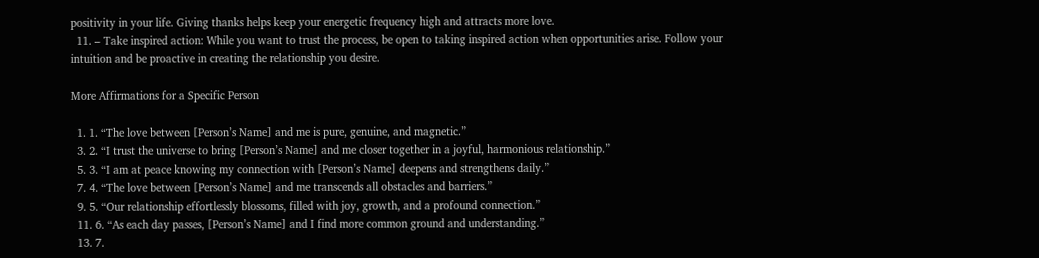positivity in your life. Giving thanks helps keep your energetic frequency high and attracts more love.
  11. – Take inspired action: While you want to trust the process, be open to taking inspired action when opportunities arise. Follow your intuition and be proactive in creating the relationship you desire.

More Affirmations for a Specific Person

  1. 1. “The love between [Person’s Name] and me is pure, genuine, and magnetic.”
  3. 2. “I trust the universe to bring [Person’s Name] and me closer together in a joyful, harmonious relationship.”
  5. 3. “I am at peace knowing my connection with [Person’s Name] deepens and strengthens daily.”
  7. 4. “The love between [Person’s Name] and me transcends all obstacles and barriers.”
  9. 5. “Our relationship effortlessly blossoms, filled with joy, growth, and a profound connection.”
  11. 6. “As each day passes, [Person’s Name] and I find more common ground and understanding.”
  13. 7.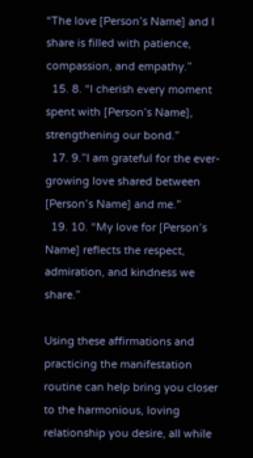“The love [Person’s Name] and I share is filled with patience, compassion, and empathy.”
  15. 8. “I cherish every moment spent with [Person’s Name], strengthening our bond.”
  17. 9.”I am grateful for the ever-growing love shared between [Person’s Name] and me.”
  19. 10. “My love for [Person’s Name] reflects the respect, admiration, and kindness we share.”

Using these affirmations and practicing the manifestation routine can help bring you closer to the harmonious, loving relationship you desire, all while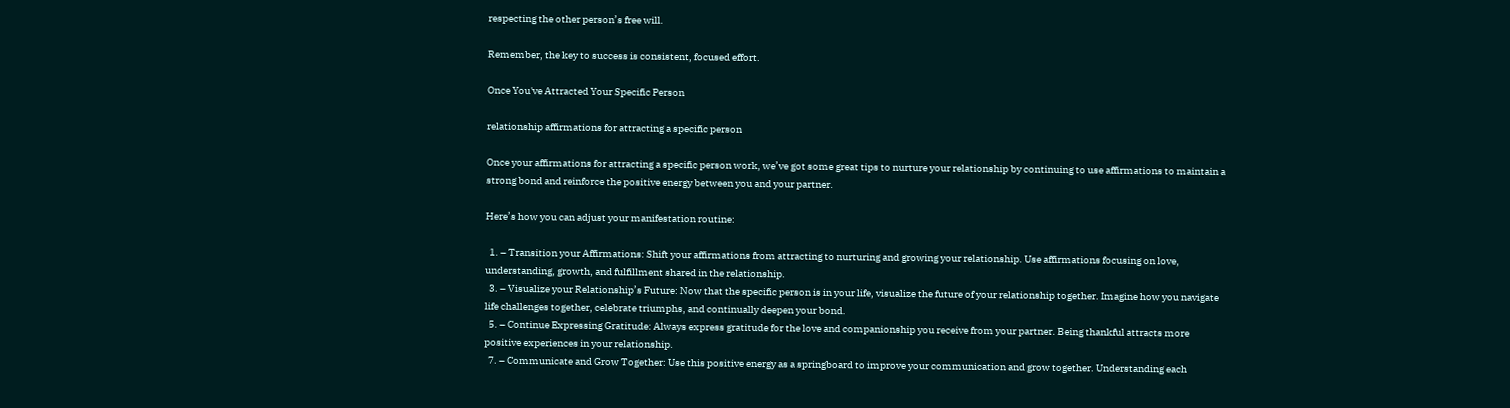respecting the other person’s free will.

Remember, the key to success is consistent, focused effort.

Once You've Attracted Your Specific Person

relationship affirmations for attracting a specific person

Once your affirmations for attracting a specific person work, we’ve got some great tips to nurture your relationship by continuing to use affirmations to maintain a strong bond and reinforce the positive energy between you and your partner.

Here’s how you can adjust your manifestation routine:

  1. – Transition your Affirmations: Shift your affirmations from attracting to nurturing and growing your relationship. Use affirmations focusing on love, understanding, growth, and fulfillment shared in the relationship.
  3. – Visualize your Relationship’s Future: Now that the specific person is in your life, visualize the future of your relationship together. Imagine how you navigate life challenges together, celebrate triumphs, and continually deepen your bond.
  5. – Continue Expressing Gratitude: Always express gratitude for the love and companionship you receive from your partner. Being thankful attracts more positive experiences in your relationship.
  7. – Communicate and Grow Together: Use this positive energy as a springboard to improve your communication and grow together. Understanding each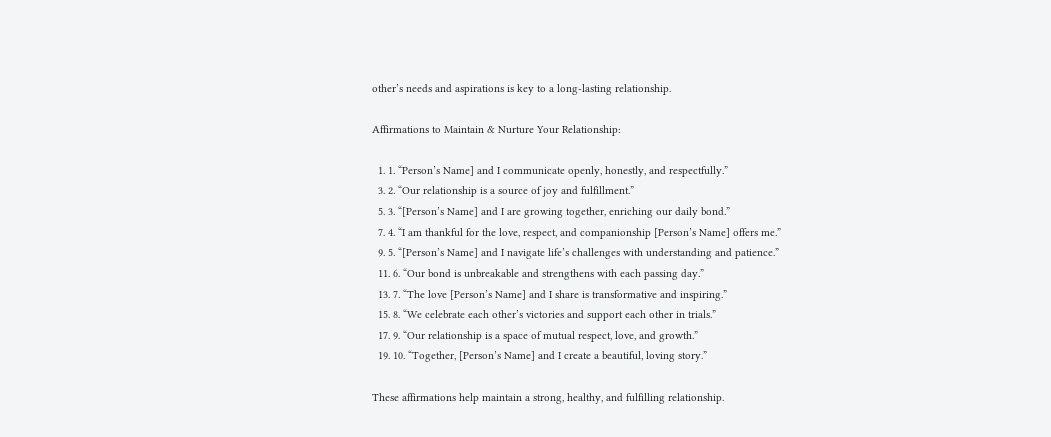other’s needs and aspirations is key to a long-lasting relationship.

Affirmations to Maintain & Nurture Your Relationship:

  1. 1. “Person’s Name] and I communicate openly, honestly, and respectfully.”
  3. 2. “Our relationship is a source of joy and fulfillment.”
  5. 3. “[Person’s Name] and I are growing together, enriching our daily bond.”
  7. 4. “I am thankful for the love, respect, and companionship [Person’s Name] offers me.”
  9. 5. “[Person’s Name] and I navigate life’s challenges with understanding and patience.”
  11. 6. “Our bond is unbreakable and strengthens with each passing day.”
  13. 7. “The love [Person’s Name] and I share is transformative and inspiring.”
  15. 8. “We celebrate each other’s victories and support each other in trials.”
  17. 9. “Our relationship is a space of mutual respect, love, and growth.”
  19. 10. “Together, [Person’s Name] and I create a beautiful, loving story.”

These affirmations help maintain a strong, healthy, and fulfilling relationship.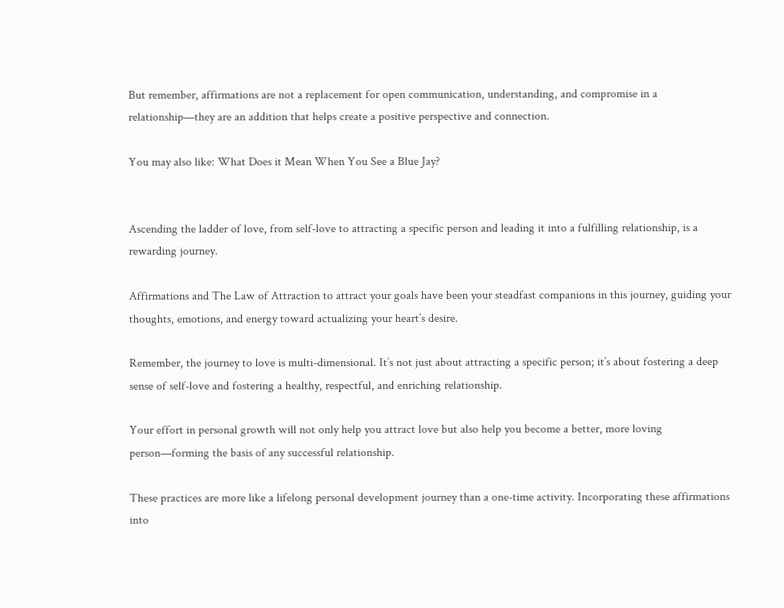But remember, affirmations are not a replacement for open communication, understanding, and compromise in a relationship—they are an addition that helps create a positive perspective and connection.

You may also like: What Does it Mean When You See a Blue Jay?


Ascending the ladder of love, from self-love to attracting a specific person and leading it into a fulfilling relationship, is a rewarding journey.

Affirmations and The Law of Attraction to attract your goals have been your steadfast companions in this journey, guiding your thoughts, emotions, and energy toward actualizing your heart’s desire.

Remember, the journey to love is multi-dimensional. It’s not just about attracting a specific person; it’s about fostering a deep sense of self-love and fostering a healthy, respectful, and enriching relationship.

Your effort in personal growth will not only help you attract love but also help you become a better, more loving person—forming the basis of any successful relationship.

These practices are more like a lifelong personal development journey than a one-time activity. Incorporating these affirmations into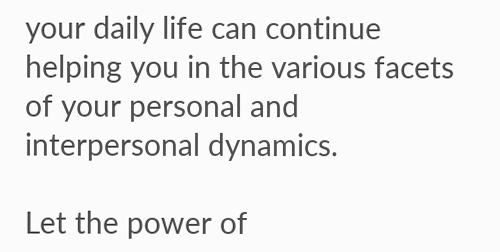your daily life can continue helping you in the various facets of your personal and interpersonal dynamics.

Let the power of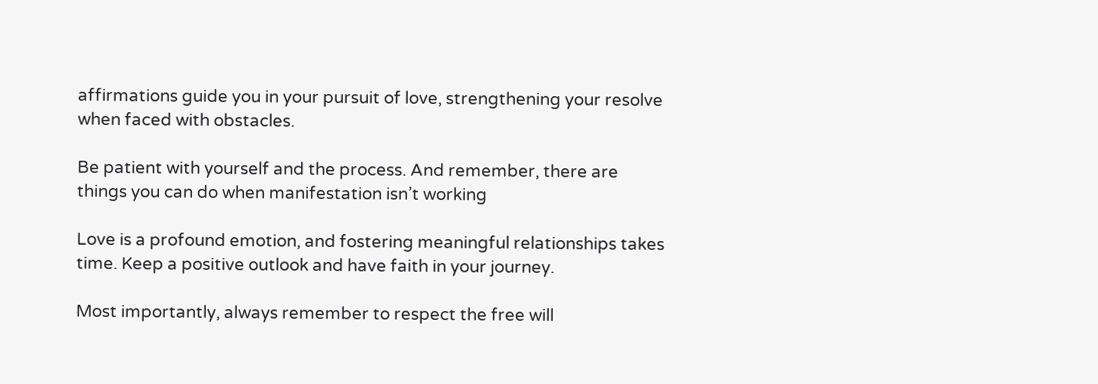affirmations guide you in your pursuit of love, strengthening your resolve when faced with obstacles.

Be patient with yourself and the process. And remember, there are things you can do when manifestation isn’t working

Love is a profound emotion, and fostering meaningful relationships takes time. Keep a positive outlook and have faith in your journey.

Most importantly, always remember to respect the free will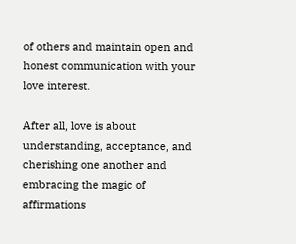of others and maintain open and honest communication with your love interest.

After all, love is about understanding, acceptance, and cherishing one another and embracing the magic of affirmations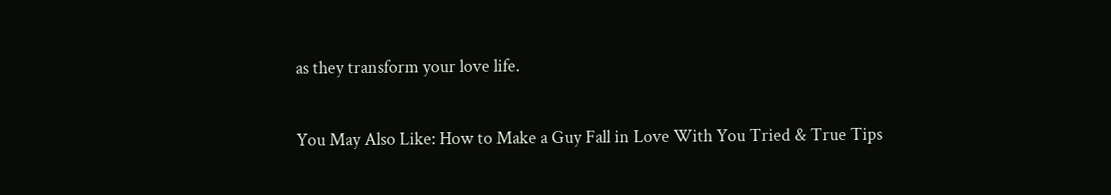as they transform your love life.

You May Also Like: How to Make a Guy Fall in Love With You Tried & True Tips